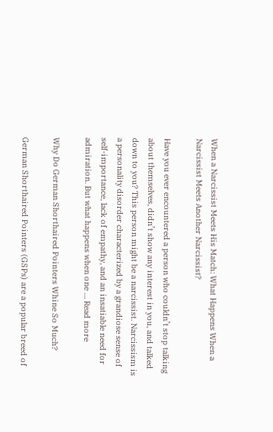When a Narcissist Meets His Match: What Happens When a Narcissist Meets Another Narcissist?

Have you ever encountered a person who couldn’t stop talking about themselves, didn’t show any interest in you, and talked down to you? This person might be a narcissist. Narcissism is a personality disorder characterized by a grandiose sense of self-importance, lack of empathy, and an insatiable need for admiration. But what happens when one … Read more

Why Do German Shorthaired Pointers Whine So Much?

German Shorthaired Pointers (GSPs) are a popular breed of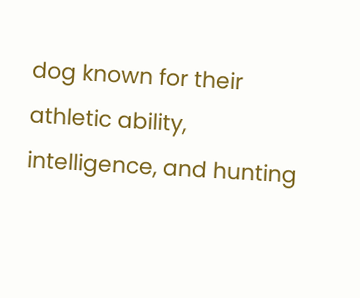dog known for their athletic ability, intelligence, and hunting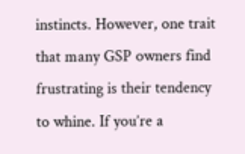instincts. However, one trait that many GSP owners find frustrating is their tendency to whine. If you’re a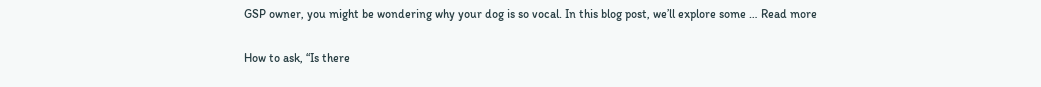GSP owner, you might be wondering why your dog is so vocal. In this blog post, we’ll explore some … Read more

How to ask, “Is there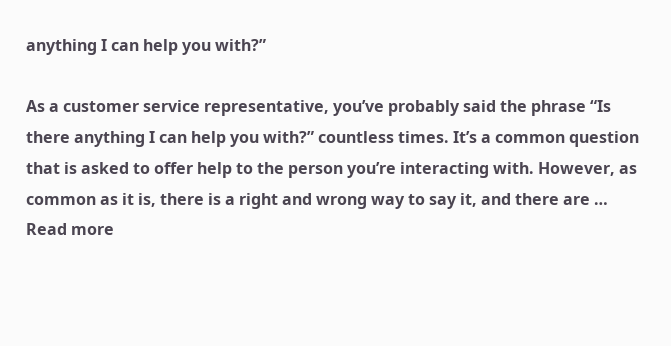anything I can help you with?”

As a customer service representative, you’ve probably said the phrase “Is there anything I can help you with?” countless times. It’s a common question that is asked to offer help to the person you’re interacting with. However, as common as it is, there is a right and wrong way to say it, and there are … Read more